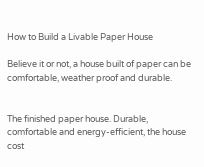How to Build a Livable Paper House

Believe it or not, a house built of paper can be comfortable, weather proof and durable.


The finished paper house. Durable, comfortable and energy-efficient, the house cost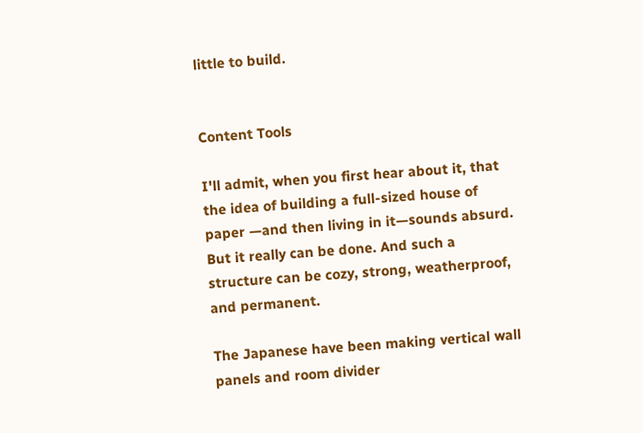little to build.


Content Tools

I'll admit, when you first hear about it, that the idea of building a full-sized house of paper —and then living in it—sounds absurd. But it really can be done. And such a structure can be cozy, strong, weatherproof, and permanent.

The Japanese have been making vertical wall panels and room divider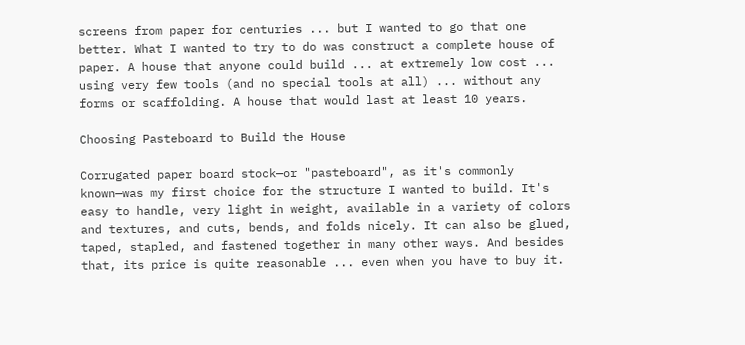screens from paper for centuries ... but I wanted to go that one better. What I wanted to try to do was construct a complete house of paper. A house that anyone could build ... at extremely low cost ... using very few tools (and no special tools at all) ... without any forms or scaffolding. A house that would last at least 10 years.

Choosing Pasteboard to Build the House

Corrugated paper board stock—or "pasteboard", as it's commonly known—was my first choice for the structure I wanted to build. It's easy to handle, very light in weight, available in a variety of colors and textures, and cuts, bends, and folds nicely. It can also be glued, taped, stapled, and fastened together in many other ways. And besides that, its price is quite reasonable ... even when you have to buy it.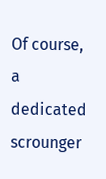Of course, a dedicated scrounger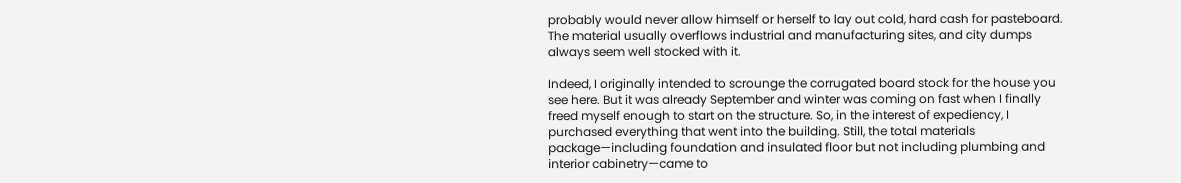probably would never allow himself or herself to lay out cold, hard cash for pasteboard. The material usually overflows industrial and manufacturing sites, and city dumps always seem well stocked with it.

Indeed, I originally intended to scrounge the corrugated board stock for the house you see here. But it was already September and winter was coming on fast when I finally freed myself enough to start on the structure. So, in the interest of expediency, I purchased everything that went into the building. Still, the total materials package—including foundation and insulated floor but not including plumbing and interior cabinetry—came to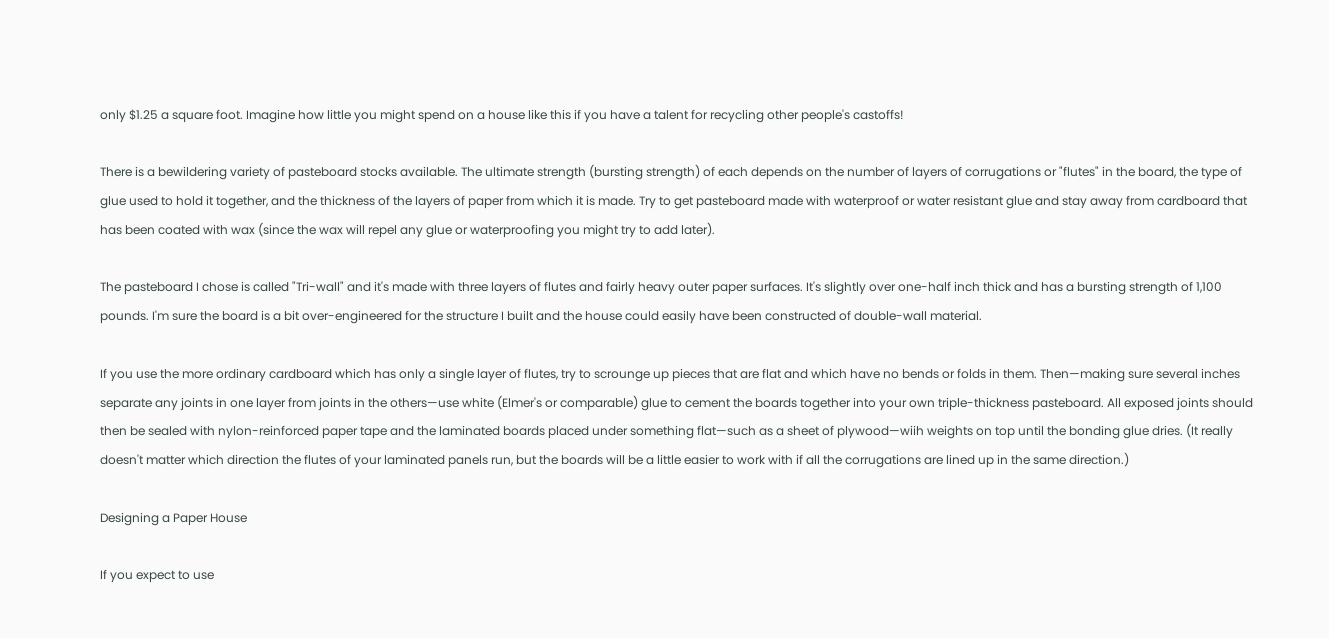only $1.25 a square foot. Imagine how little you might spend on a house like this if you have a talent for recycling other people's castoffs!

There is a bewildering variety of pasteboard stocks available. The ultimate strength (bursting strength) of each depends on the number of layers of corrugations or "flutes" in the board, the type of glue used to hold it together, and the thickness of the layers of paper from which it is made. Try to get pasteboard made with waterproof or water resistant glue and stay away from cardboard that has been coated with wax (since the wax will repel any glue or waterproofing you might try to add later).

The pasteboard I chose is called "Tri-wall" and it's made with three layers of flutes and fairly heavy outer paper surfaces. It's slightly over one-half inch thick and has a bursting strength of 1,100 pounds. I'm sure the board is a bit over-engineered for the structure I built and the house could easily have been constructed of double-wall material.

If you use the more ordinary cardboard which has only a single layer of flutes, try to scrounge up pieces that are flat and which have no bends or folds in them. Then—making sure several inches separate any joints in one layer from joints in the others—use white (Elmer's or comparable) glue to cement the boards together into your own triple-thickness pasteboard. All exposed joints should then be sealed with nylon-reinforced paper tape and the laminated boards placed under something flat—such as a sheet of plywood—wiih weights on top until the bonding glue dries. (It really doesn't matter which direction the flutes of your laminated panels run, but the boards will be a little easier to work with if all the corrugations are lined up in the same direction.)

Designing a Paper House

If you expect to use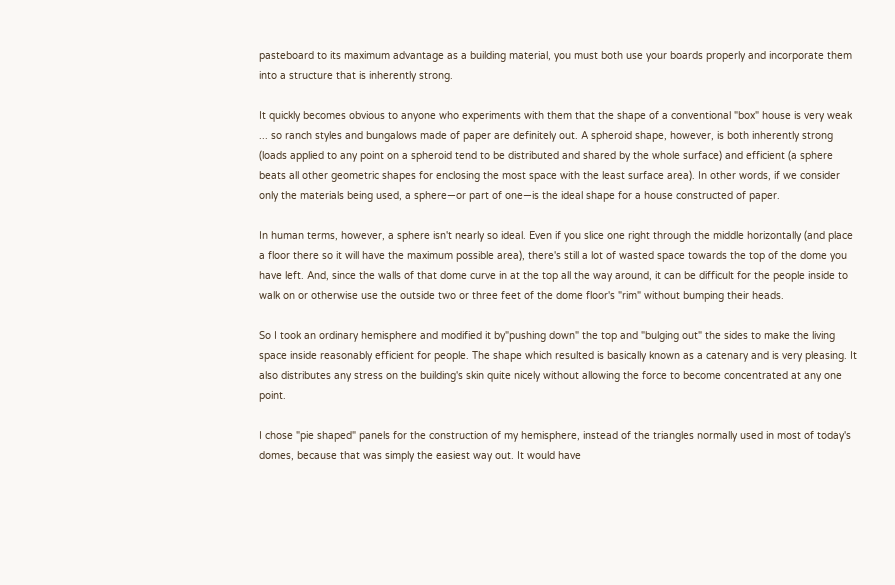pasteboard to its maximum advantage as a building material, you must both use your boards properly and incorporate them into a structure that is inherently strong.

It quickly becomes obvious to anyone who experiments with them that the shape of a conventional "box" house is very weak ... so ranch styles and bungalows made of paper are definitely out. A spheroid shape, however, is both inherently strong (loads applied to any point on a spheroid tend to be distributed and shared by the whole surface) and efficient (a sphere beats all other geometric shapes for enclosing the most space with the least surface area). In other words, if we consider only the materials being used, a sphere—or part of one—is the ideal shape for a house constructed of paper.

In human terms, however, a sphere isn't nearly so ideal. Even if you slice one right through the middle horizontally (and place a floor there so it will have the maximum possible area), there's still a lot of wasted space towards the top of the dome you have left. And, since the walls of that dome curve in at the top all the way around, it can be difficult for the people inside to walk on or otherwise use the outside two or three feet of the dome floor's "rim" without bumping their heads.

So I took an ordinary hemisphere and modified it by"pushing down" the top and "bulging out" the sides to make the living space inside reasonably efficient for people. The shape which resulted is basically known as a catenary and is very pleasing. It also distributes any stress on the building's skin quite nicely without allowing the force to become concentrated at any one point.

I chose "pie shaped" panels for the construction of my hemisphere, instead of the triangles normally used in most of today's domes, because that was simply the easiest way out. It would have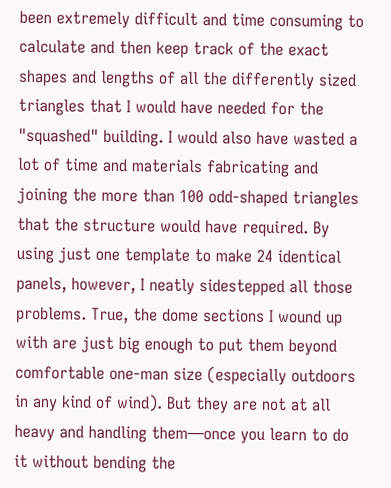been extremely difficult and time consuming to calculate and then keep track of the exact shapes and lengths of all the differently sized triangles that I would have needed for the "squashed" building. I would also have wasted a lot of time and materials fabricating and joining the more than 100 odd-shaped triangles that the structure would have required. By using just one template to make 24 identical panels, however, I neatly sidestepped all those problems. True, the dome sections I wound up with are just big enough to put them beyond comfortable one-man size (especially outdoors in any kind of wind). But they are not at all heavy and handling them—once you learn to do it without bending the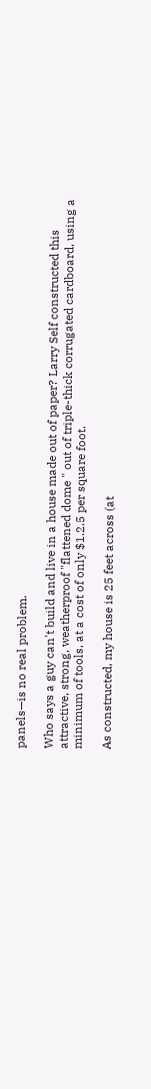panels—is no real problem.

Who says a guy can't build and live in a house made out of paper? Larry Self constructed this attractive, strong, weatherproof "flattened dome " out of triple-thick corrugated cardboard, using a minimum of tools, at a cost of only $1.2.5 per square foot.

As constructed, my house is 25 feet across (at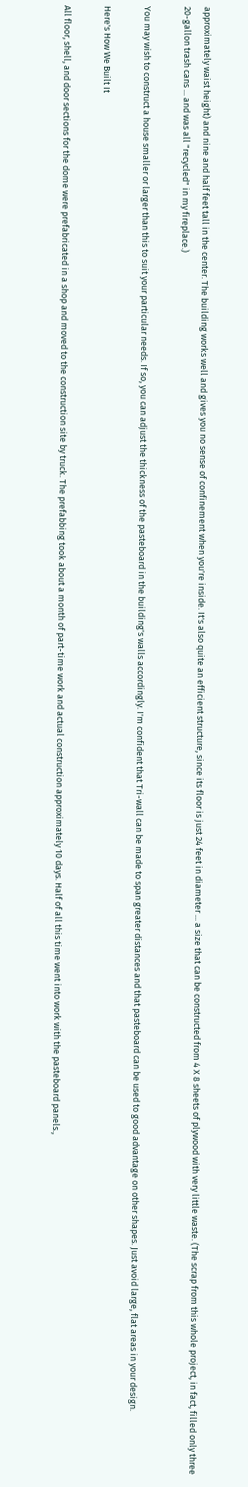approximately waist height) and nine and half feet tall in the center. The building works well and gives you no sense of confinement when you're inside. It's also quite an efficient structure, since its floor is just 24 feet in diameter ... a size that can be constructed from 4 X 8 sheets of plywood with very little waste. (The scrap from this whole project, in fact, filled only three 20-gallon trash cans ... and was all "recycled" in my fireplace.)

You may wish to construct a house smaller or larger than this to suit your particular needs. If so, you can adjust the thickness of the pasteboard in the building's walls accordingly. I'm confident that Tri-wall can be made to span greater distances and that pasteboard can be used to good advantage on other shapes. Just avoid large, flat areas in your design.

Here's How We Built It

All floor, shell, and door sections for the dome were prefabricated in a shop and moved to the construction site by truck. The prefabbing took about a month of part-time work and actual construction approximately 10 days. Half of all this time went into work with the pasteboard panels.,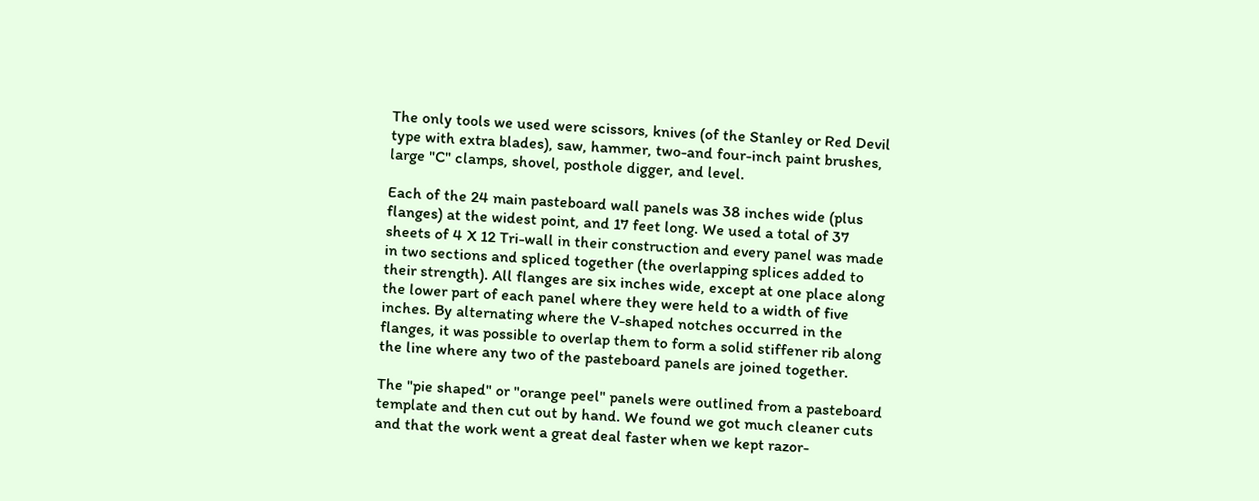The only tools we used were scissors, knives (of the Stanley or Red Devil type with extra blades), saw, hammer, two-and four-inch paint brushes, large "C" clamps, shovel, posthole digger, and level.

Each of the 24 main pasteboard wall panels was 38 inches wide (plus flanges) at the widest point, and 17 feet long. We used a total of 37 sheets of 4 X 12 Tri-wall in their construction and every panel was made in two sections and spliced together (the overlapping splices added to their strength). All flanges are six inches wide, except at one place along the lower part of each panel where they were held to a width of five inches. By alternating where the V-shaped notches occurred in the flanges, it was possible to overlap them to form a solid stiffener rib along the line where any two of the pasteboard panels are joined together.

The "pie shaped" or "orange peel" panels were outlined from a pasteboard template and then cut out by hand. We found we got much cleaner cuts and that the work went a great deal faster when we kept razor-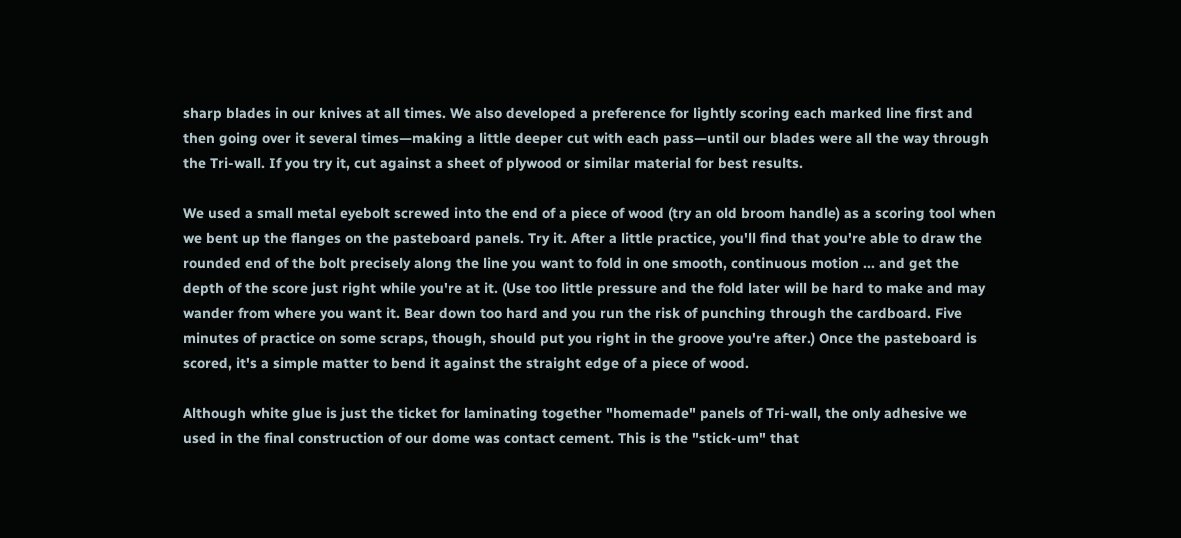sharp blades in our knives at all times. We also developed a preference for lightly scoring each marked line first and then going over it several times—making a little deeper cut with each pass—until our blades were all the way through the Tri-wall. If you try it, cut against a sheet of plywood or similar material for best results.

We used a small metal eyebolt screwed into the end of a piece of wood (try an old broom handle) as a scoring tool when we bent up the flanges on the pasteboard panels. Try it. After a little practice, you'll find that you're able to draw the rounded end of the bolt precisely along the line you want to fold in one smooth, continuous motion ... and get the depth of the score just right while you're at it. (Use too little pressure and the fold later will be hard to make and may wander from where you want it. Bear down too hard and you run the risk of punching through the cardboard. Five minutes of practice on some scraps, though, should put you right in the groove you're after.) Once the pasteboard is scored, it's a simple matter to bend it against the straight edge of a piece of wood.

Although white glue is just the ticket for laminating together "homemade" panels of Tri-wall, the only adhesive we used in the final construction of our dome was contact cement. This is the "stick-um" that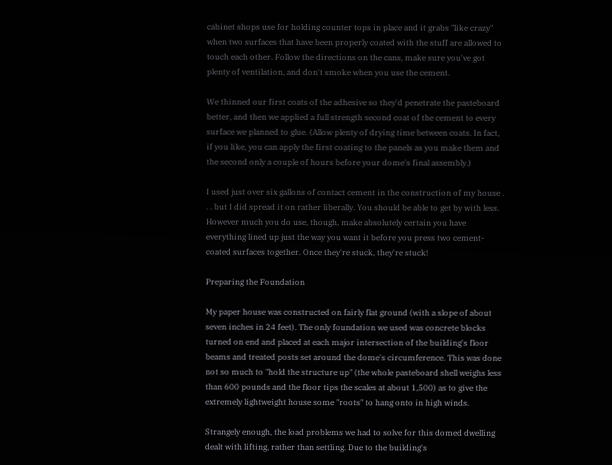cabinet shops use for holding counter tops in place and it grabs "like crazy" when two surfaces that have been properly coated with the stuff are allowed to touch each other. Follow the directions on the cans, make sure you've got plenty of ventilation, and don't smoke when you use the cement.

We thinned our first coats of the adhesive so they'd penetrate the pasteboard better, and then we applied a full strength second coat of the cement to every surface we planned to glue. (Allow plenty of drying time between coats. In fact, if you like, you can apply the first coating to the panels as you make them and the second only a couple of hours before your dome's final assembly.)

I used just over six gallons of contact cement in the construction of my house . . . but I did spread it on rather liberally. You should be able to get by with less. However much you do use, though, make absolutely certain you have everything lined up just the way you want it before you press two cement-coated surfaces together. Once they're stuck, they're stuck!

Preparing the Foundation

My paper house was constructed on fairly flat ground (with a slope of about seven inches in 24 feet). The only foundation we used was concrete blocks turned on end and placed at each major intersection of the building's floor beams and treated posts set around the dome's circumference. This was done not so much to "hold the structure up" (the whole pasteboard shell weighs less than 600 pounds and the floor tips the scales at about 1,500) as to give the extremely lightweight house some "roots" to hang onto in high winds.

Strangely enough, the load problems we had to solve for this domed dwelling dealt with lifting, rather than settling. Due to the building's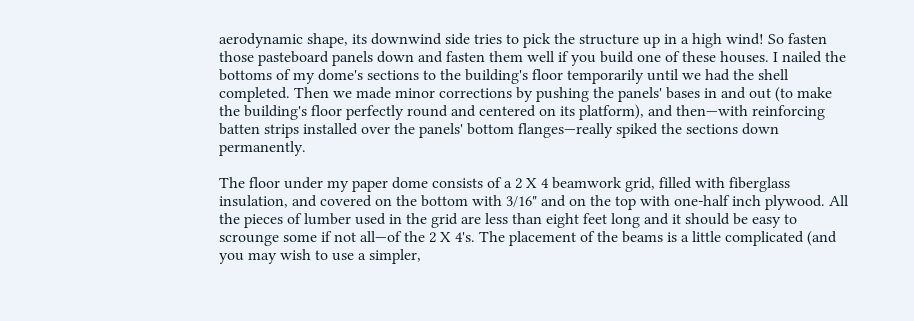aerodynamic shape, its downwind side tries to pick the structure up in a high wind! So fasten those pasteboard panels down and fasten them well if you build one of these houses. I nailed the bottoms of my dome's sections to the building's floor temporarily until we had the shell completed. Then we made minor corrections by pushing the panels' bases in and out (to make the building's floor perfectly round and centered on its platform), and then—with reinforcing batten strips installed over the panels' bottom flanges—really spiked the sections down permanently.

The floor under my paper dome consists of a 2 X 4 beamwork grid, filled with fiberglass insulation, and covered on the bottom with 3/16" and on the top with one-half inch plywood. All the pieces of lumber used in the grid are less than eight feet long and it should be easy to scrounge some if not all—of the 2 X 4's. The placement of the beams is a little complicated (and you may wish to use a simpler,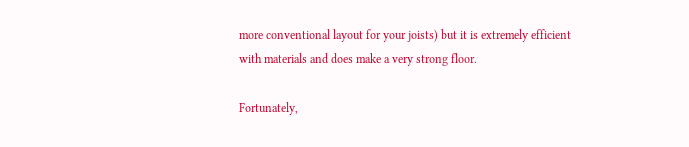more conventional layout for your joists) but it is extremely efficient with materials and does make a very strong floor.

Fortunately,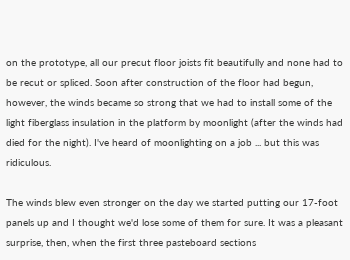on the prototype, all our precut floor joists fit beautifully and none had to be recut or spliced. Soon after construction of the floor had begun, however, the winds became so strong that we had to install some of the light fiberglass insulation in the platform by moonlight (after the winds had died for the night). I've heard of moonlighting on a job ... but this was ridiculous.

The winds blew even stronger on the day we started putting our 17-foot panels up and I thought we'd lose some of them for sure. It was a pleasant surprise, then, when the first three pasteboard sections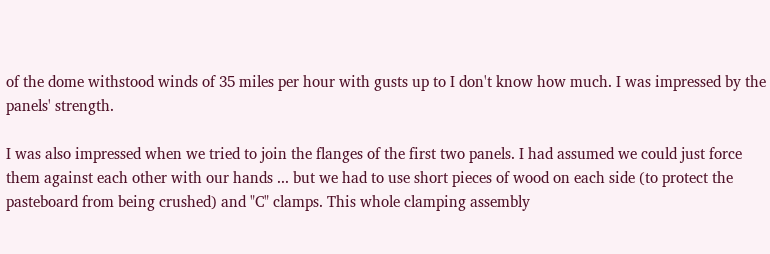of the dome withstood winds of 35 miles per hour with gusts up to I don't know how much. I was impressed by the panels' strength.

I was also impressed when we tried to join the flanges of the first two panels. I had assumed we could just force them against each other with our hands ... but we had to use short pieces of wood on each side (to protect the pasteboard from being crushed) and "C" clamps. This whole clamping assembly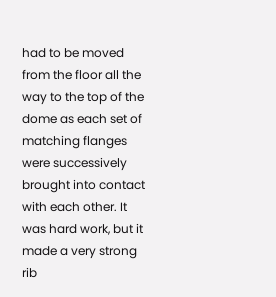had to be moved from the floor all the way to the top of the dome as each set of matching flanges were successively brought into contact with each other. It was hard work, but it made a very strong rib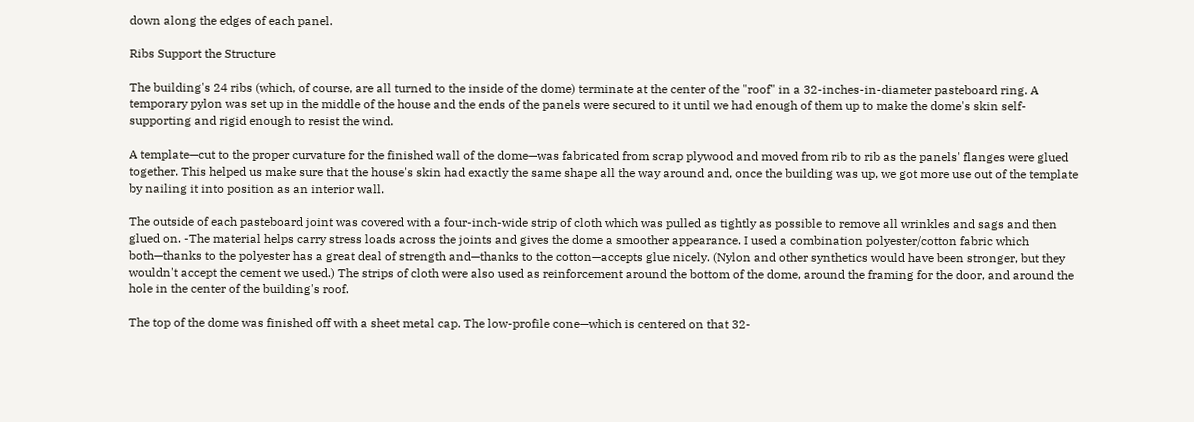down along the edges of each panel.

Ribs Support the Structure

The building's 24 ribs (which, of course, are all turned to the inside of the dome) terminate at the center of the "roof" in a 32-inches-in-diameter pasteboard ring. A temporary pylon was set up in the middle of the house and the ends of the panels were secured to it until we had enough of them up to make the dome's skin self-supporting and rigid enough to resist the wind.

A template—cut to the proper curvature for the finished wall of the dome—was fabricated from scrap plywood and moved from rib to rib as the panels' flanges were glued together. This helped us make sure that the house's skin had exactly the same shape all the way around and, once the building was up, we got more use out of the template by nailing it into position as an interior wall.

The outside of each pasteboard joint was covered with a four-inch-wide strip of cloth which was pulled as tightly as possible to remove all wrinkles and sags and then glued on. -The material helps carry stress loads across the joints and gives the dome a smoother appearance. I used a combination polyester/cotton fabric which both—thanks to the polyester has a great deal of strength and—thanks to the cotton—accepts glue nicely. (Nylon and other synthetics would have been stronger, but they wouldn't accept the cement we used.) The strips of cloth were also used as reinforcement around the bottom of the dome, around the framing for the door, and around the hole in the center of the building's roof.

The top of the dome was finished off with a sheet metal cap. The low-profile cone—which is centered on that 32-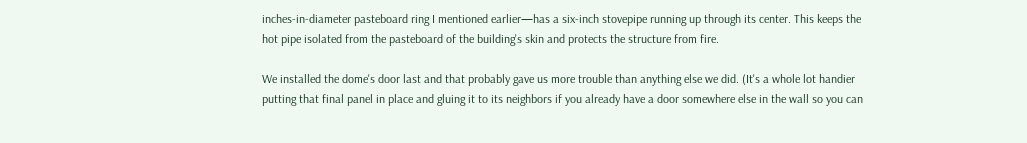inches-in-diameter pasteboard ring I mentioned earlier—has a six-inch stovepipe running up through its center. This keeps the hot pipe isolated from the pasteboard of the building's skin and protects the structure from fire.

We installed the dome's door last and that probably gave us more trouble than anything else we did. (It's a whole lot handier putting that final panel in place and gluing it to its neighbors if you already have a door somewhere else in the wall so you can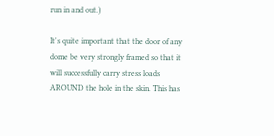run in and out.)

It's quite important that the door of any dome be very strongly framed so that it will successfully carry stress loads AROUND the hole in the skin. This has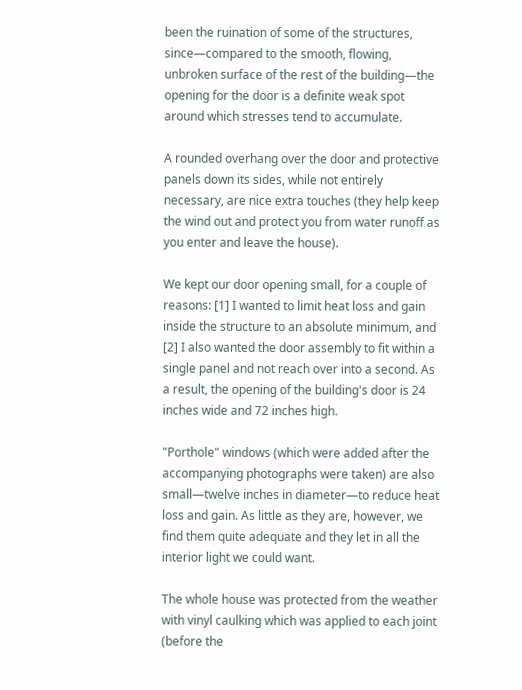been the ruination of some of the structures, since—compared to the smooth, flowing, unbroken surface of the rest of the building—the opening for the door is a definite weak spot around which stresses tend to accumulate.

A rounded overhang over the door and protective panels down its sides, while not entirely necessary, are nice extra touches (they help keep the wind out and protect you from water runoff as you enter and leave the house).

We kept our door opening small, for a couple of reasons: [1] I wanted to limit heat loss and gain inside the structure to an absolute minimum, and [2] I also wanted the door assembly to fit within a single panel and not reach over into a second. As a result, the opening of the building's door is 24 inches wide and 72 inches high.

"Porthole" windows (which were added after the accompanying photographs were taken) are also small—twelve inches in diameter—to reduce heat loss and gain. As little as they are, however, we find them quite adequate and they let in all the interior light we could want.

The whole house was protected from the weather with vinyl caulking which was applied to each joint (before the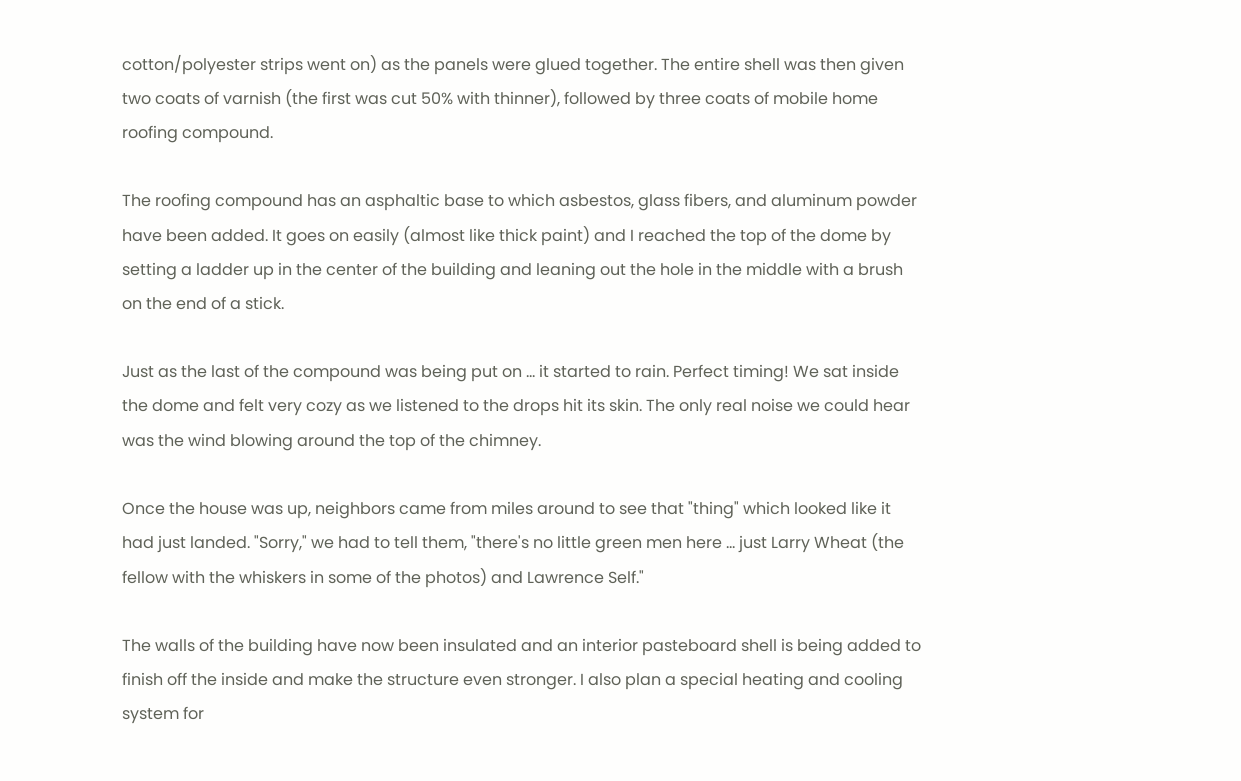cotton/polyester strips went on) as the panels were glued together. The entire shell was then given two coats of varnish (the first was cut 50% with thinner), followed by three coats of mobile home roofing compound.

The roofing compound has an asphaltic base to which asbestos, glass fibers, and aluminum powder have been added. It goes on easily (almost like thick paint) and I reached the top of the dome by setting a ladder up in the center of the building and leaning out the hole in the middle with a brush on the end of a stick.

Just as the last of the compound was being put on ... it started to rain. Perfect timing! We sat inside the dome and felt very cozy as we listened to the drops hit its skin. The only real noise we could hear was the wind blowing around the top of the chimney.

Once the house was up, neighbors came from miles around to see that "thing" which looked like it had just landed. "Sorry," we had to tell them, "there's no little green men here ... just Larry Wheat (the fellow with the whiskers in some of the photos) and Lawrence Self."

The walls of the building have now been insulated and an interior pasteboard shell is being added to finish off the inside and make the structure even stronger. I also plan a special heating and cooling system for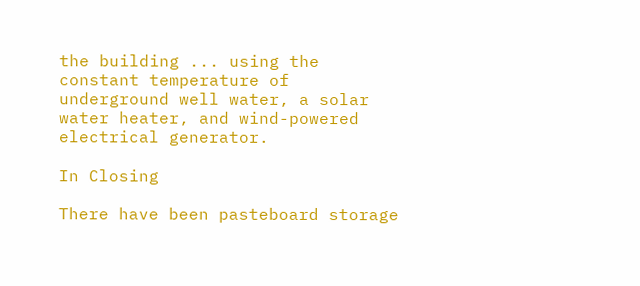the building ... using the constant temperature of underground well water, a solar water heater, and wind-powered electrical generator.

In Closing

There have been pasteboard storage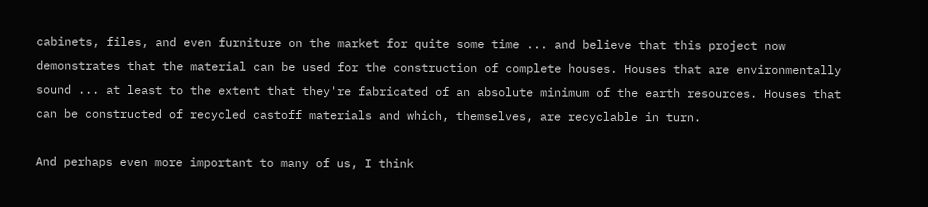cabinets, files, and even furniture on the market for quite some time ... and believe that this project now demonstrates that the material can be used for the construction of complete houses. Houses that are environmentally sound ... at least to the extent that they're fabricated of an absolute minimum of the earth resources. Houses that can be constructed of recycled castoff materials and which, themselves, are recyclable in turn.

And perhaps even more important to many of us, I think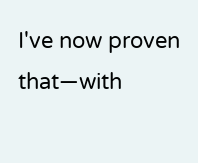I've now proven that—with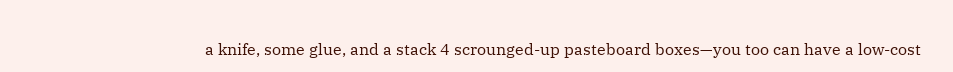a knife, some glue, and a stack 4 scrounged-up pasteboard boxes—you too can have a low-cost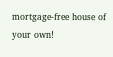mortgage-free house of your own!